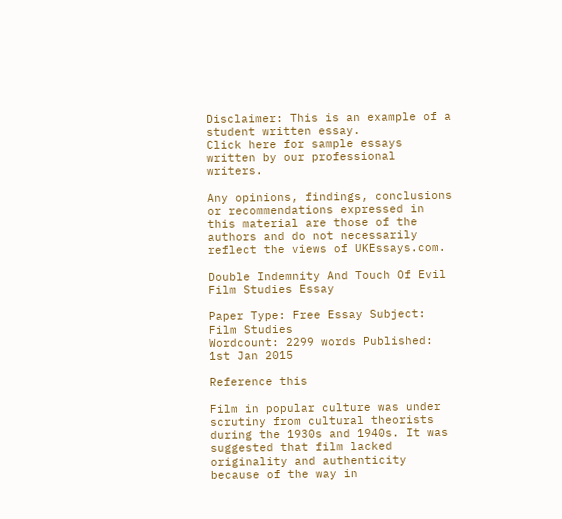Disclaimer: This is an example of a student written essay.
Click here for sample essays written by our professional writers.

Any opinions, findings, conclusions or recommendations expressed in this material are those of the authors and do not necessarily reflect the views of UKEssays.com.

Double Indemnity And Touch Of Evil Film Studies Essay

Paper Type: Free Essay Subject: Film Studies
Wordcount: 2299 words Published: 1st Jan 2015

Reference this

Film in popular culture was under scrutiny from cultural theorists during the 1930s and 1940s. It was suggested that film lacked originality and authenticity because of the way in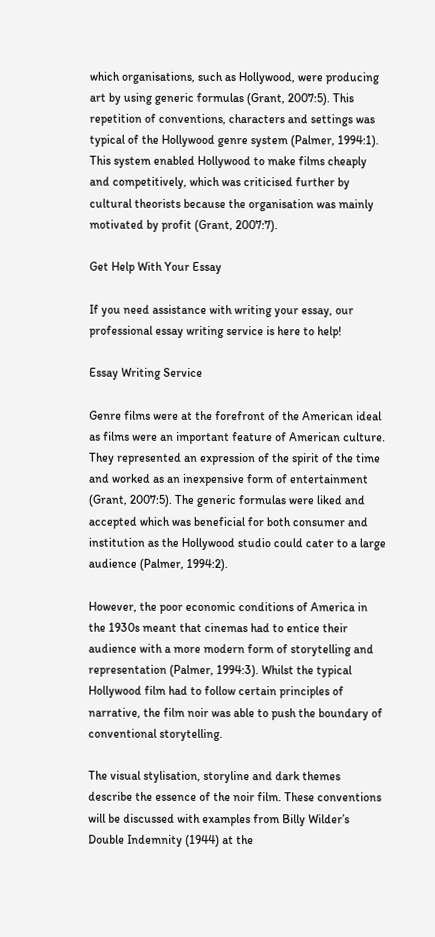which organisations, such as Hollywood, were producing art by using generic formulas (Grant, 2007:5). This repetition of conventions, characters and settings was typical of the Hollywood genre system (Palmer, 1994:1). This system enabled Hollywood to make films cheaply and competitively, which was criticised further by cultural theorists because the organisation was mainly motivated by profit (Grant, 2007:7).

Get Help With Your Essay

If you need assistance with writing your essay, our professional essay writing service is here to help!

Essay Writing Service

Genre films were at the forefront of the American ideal as films were an important feature of American culture. They represented an expression of the spirit of the time and worked as an inexpensive form of entertainment (Grant, 2007:5). The generic formulas were liked and accepted which was beneficial for both consumer and institution as the Hollywood studio could cater to a large audience (Palmer, 1994:2).

However, the poor economic conditions of America in the 1930s meant that cinemas had to entice their audience with a more modern form of storytelling and representation (Palmer, 1994:3). Whilst the typical Hollywood film had to follow certain principles of narrative, the film noir was able to push the boundary of conventional storytelling.

The visual stylisation, storyline and dark themes describe the essence of the noir film. These conventions will be discussed with examples from Billy Wilder’s Double Indemnity (1944) at the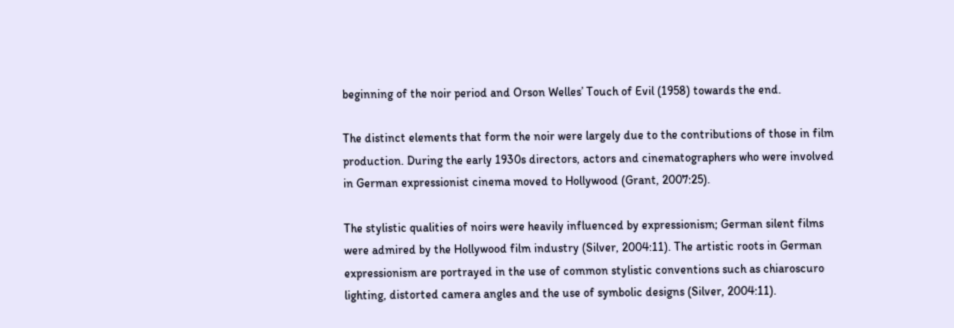beginning of the noir period and Orson Welles’ Touch of Evil (1958) towards the end.

The distinct elements that form the noir were largely due to the contributions of those in film production. During the early 1930s directors, actors and cinematographers who were involved in German expressionist cinema moved to Hollywood (Grant, 2007:25).

The stylistic qualities of noirs were heavily influenced by expressionism; German silent films were admired by the Hollywood film industry (Silver, 2004:11). The artistic roots in German expressionism are portrayed in the use of common stylistic conventions such as chiaroscuro lighting, distorted camera angles and the use of symbolic designs (Silver, 2004:11).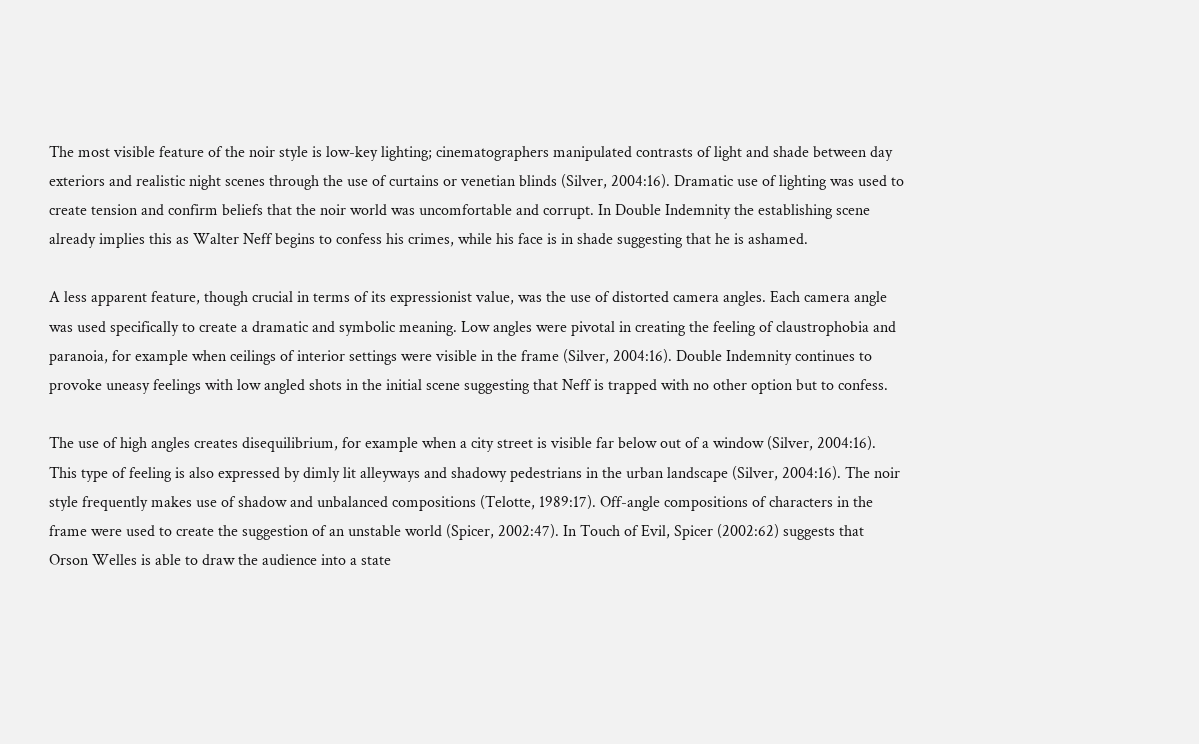The most visible feature of the noir style is low-key lighting; cinematographers manipulated contrasts of light and shade between day exteriors and realistic night scenes through the use of curtains or venetian blinds (Silver, 2004:16). Dramatic use of lighting was used to create tension and confirm beliefs that the noir world was uncomfortable and corrupt. In Double Indemnity the establishing scene already implies this as Walter Neff begins to confess his crimes, while his face is in shade suggesting that he is ashamed.

A less apparent feature, though crucial in terms of its expressionist value, was the use of distorted camera angles. Each camera angle was used specifically to create a dramatic and symbolic meaning. Low angles were pivotal in creating the feeling of claustrophobia and paranoia, for example when ceilings of interior settings were visible in the frame (Silver, 2004:16). Double Indemnity continues to provoke uneasy feelings with low angled shots in the initial scene suggesting that Neff is trapped with no other option but to confess.

The use of high angles creates disequilibrium, for example when a city street is visible far below out of a window (Silver, 2004:16). This type of feeling is also expressed by dimly lit alleyways and shadowy pedestrians in the urban landscape (Silver, 2004:16). The noir style frequently makes use of shadow and unbalanced compositions (Telotte, 1989:17). Off-angle compositions of characters in the frame were used to create the suggestion of an unstable world (Spicer, 2002:47). In Touch of Evil, Spicer (2002:62) suggests that Orson Welles is able to draw the audience into a state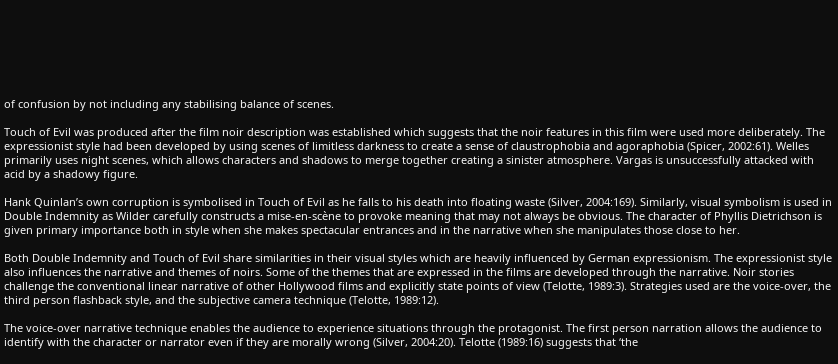of confusion by not including any stabilising balance of scenes.

Touch of Evil was produced after the film noir description was established which suggests that the noir features in this film were used more deliberately. The expressionist style had been developed by using scenes of limitless darkness to create a sense of claustrophobia and agoraphobia (Spicer, 2002:61). Welles primarily uses night scenes, which allows characters and shadows to merge together creating a sinister atmosphere. Vargas is unsuccessfully attacked with acid by a shadowy figure.

Hank Quinlan’s own corruption is symbolised in Touch of Evil as he falls to his death into floating waste (Silver, 2004:169). Similarly, visual symbolism is used in Double Indemnity as Wilder carefully constructs a mise-en-scène to provoke meaning that may not always be obvious. The character of Phyllis Dietrichson is given primary importance both in style when she makes spectacular entrances and in the narrative when she manipulates those close to her.

Both Double Indemnity and Touch of Evil share similarities in their visual styles which are heavily influenced by German expressionism. The expressionist style also influences the narrative and themes of noirs. Some of the themes that are expressed in the films are developed through the narrative. Noir stories challenge the conventional linear narrative of other Hollywood films and explicitly state points of view (Telotte, 1989:3). Strategies used are the voice-over, the third person flashback style, and the subjective camera technique (Telotte, 1989:12).

The voice-over narrative technique enables the audience to experience situations through the protagonist. The first person narration allows the audience to identify with the character or narrator even if they are morally wrong (Silver, 2004:20). Telotte (1989:16) suggests that ‘the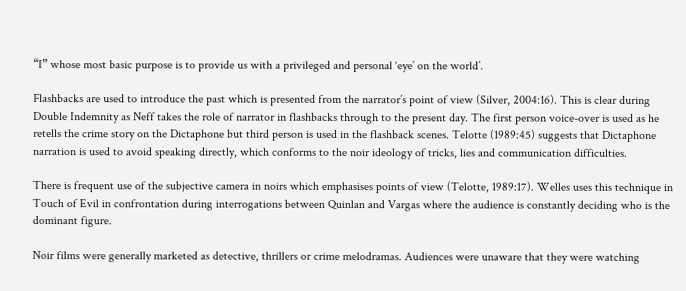“I” whose most basic purpose is to provide us with a privileged and personal ‘eye’ on the world’.

Flashbacks are used to introduce the past which is presented from the narrator’s point of view (Silver, 2004:16). This is clear during Double Indemnity as Neff takes the role of narrator in flashbacks through to the present day. The first person voice-over is used as he retells the crime story on the Dictaphone but third person is used in the flashback scenes. Telotte (1989:45) suggests that Dictaphone narration is used to avoid speaking directly, which conforms to the noir ideology of tricks, lies and communication difficulties.

There is frequent use of the subjective camera in noirs which emphasises points of view (Telotte, 1989:17). Welles uses this technique in Touch of Evil in confrontation during interrogations between Quinlan and Vargas where the audience is constantly deciding who is the dominant figure.

Noir films were generally marketed as detective, thrillers or crime melodramas. Audiences were unaware that they were watching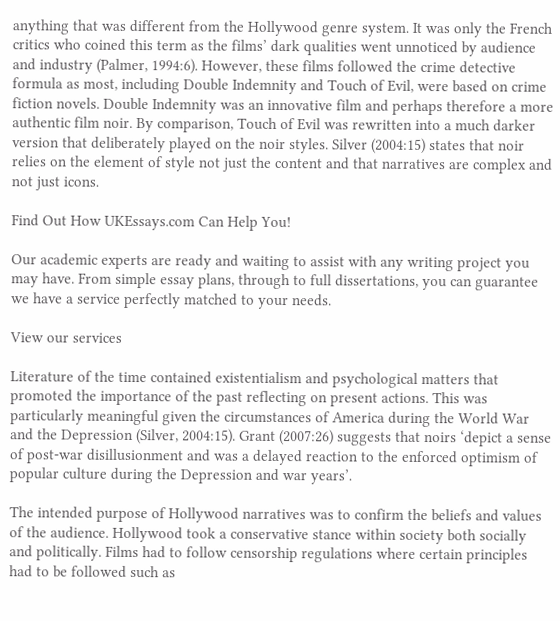anything that was different from the Hollywood genre system. It was only the French critics who coined this term as the films’ dark qualities went unnoticed by audience and industry (Palmer, 1994:6). However, these films followed the crime detective formula as most, including Double Indemnity and Touch of Evil, were based on crime fiction novels. Double Indemnity was an innovative film and perhaps therefore a more authentic film noir. By comparison, Touch of Evil was rewritten into a much darker version that deliberately played on the noir styles. Silver (2004:15) states that noir relies on the element of style not just the content and that narratives are complex and not just icons.

Find Out How UKEssays.com Can Help You!

Our academic experts are ready and waiting to assist with any writing project you may have. From simple essay plans, through to full dissertations, you can guarantee we have a service perfectly matched to your needs.

View our services

Literature of the time contained existentialism and psychological matters that promoted the importance of the past reflecting on present actions. This was particularly meaningful given the circumstances of America during the World War and the Depression (Silver, 2004:15). Grant (2007:26) suggests that noirs ‘depict a sense of post-war disillusionment and was a delayed reaction to the enforced optimism of popular culture during the Depression and war years’.

The intended purpose of Hollywood narratives was to confirm the beliefs and values of the audience. Hollywood took a conservative stance within society both socially and politically. Films had to follow censorship regulations where certain principles had to be followed such as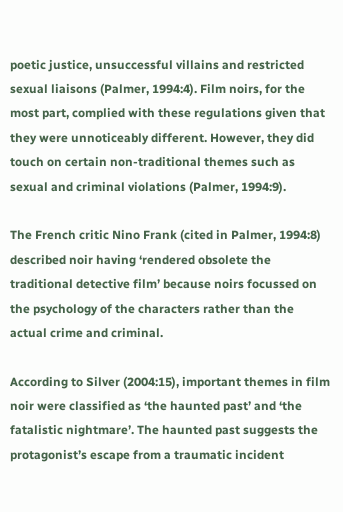poetic justice, unsuccessful villains and restricted sexual liaisons (Palmer, 1994:4). Film noirs, for the most part, complied with these regulations given that they were unnoticeably different. However, they did touch on certain non-traditional themes such as sexual and criminal violations (Palmer, 1994:9).

The French critic Nino Frank (cited in Palmer, 1994:8) described noir having ‘rendered obsolete the traditional detective film’ because noirs focussed on the psychology of the characters rather than the actual crime and criminal.

According to Silver (2004:15), important themes in film noir were classified as ‘the haunted past’ and ‘the fatalistic nightmare’. The haunted past suggests the protagonist’s escape from a traumatic incident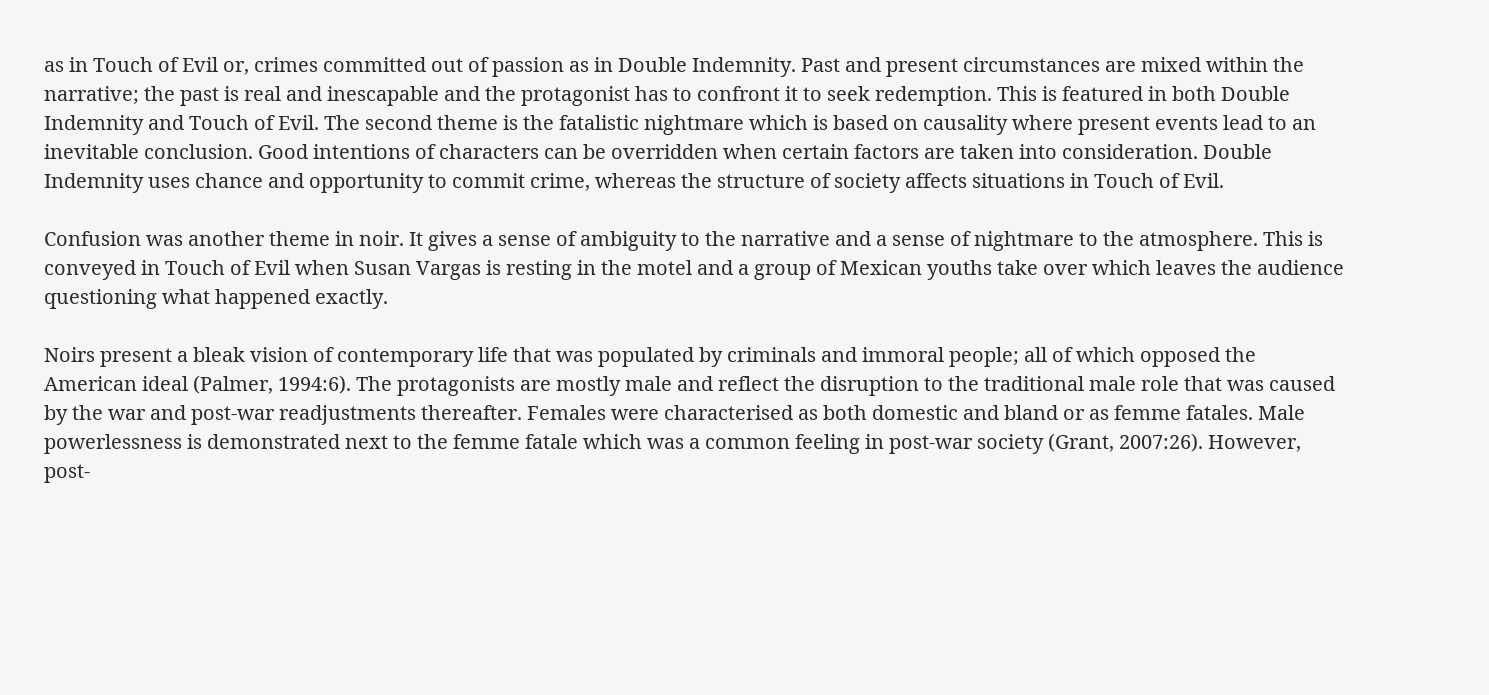as in Touch of Evil or, crimes committed out of passion as in Double Indemnity. Past and present circumstances are mixed within the narrative; the past is real and inescapable and the protagonist has to confront it to seek redemption. This is featured in both Double Indemnity and Touch of Evil. The second theme is the fatalistic nightmare which is based on causality where present events lead to an inevitable conclusion. Good intentions of characters can be overridden when certain factors are taken into consideration. Double Indemnity uses chance and opportunity to commit crime, whereas the structure of society affects situations in Touch of Evil.

Confusion was another theme in noir. It gives a sense of ambiguity to the narrative and a sense of nightmare to the atmosphere. This is conveyed in Touch of Evil when Susan Vargas is resting in the motel and a group of Mexican youths take over which leaves the audience questioning what happened exactly.

Noirs present a bleak vision of contemporary life that was populated by criminals and immoral people; all of which opposed the American ideal (Palmer, 1994:6). The protagonists are mostly male and reflect the disruption to the traditional male role that was caused by the war and post-war readjustments thereafter. Females were characterised as both domestic and bland or as femme fatales. Male powerlessness is demonstrated next to the femme fatale which was a common feeling in post-war society (Grant, 2007:26). However, post-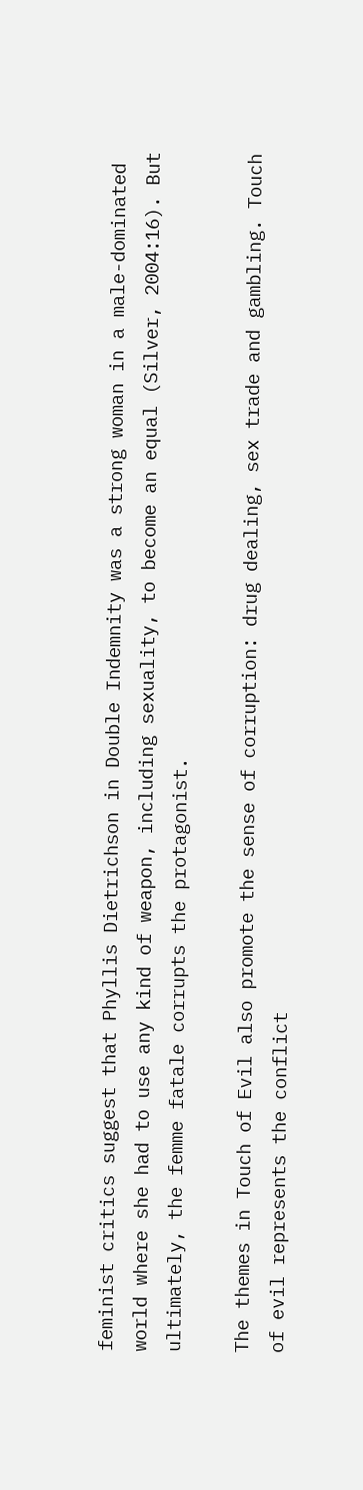feminist critics suggest that Phyllis Dietrichson in Double Indemnity was a strong woman in a male-dominated world where she had to use any kind of weapon, including sexuality, to become an equal (Silver, 2004:16). But ultimately, the femme fatale corrupts the protagonist.

The themes in Touch of Evil also promote the sense of corruption: drug dealing, sex trade and gambling. Touch of evil represents the conflict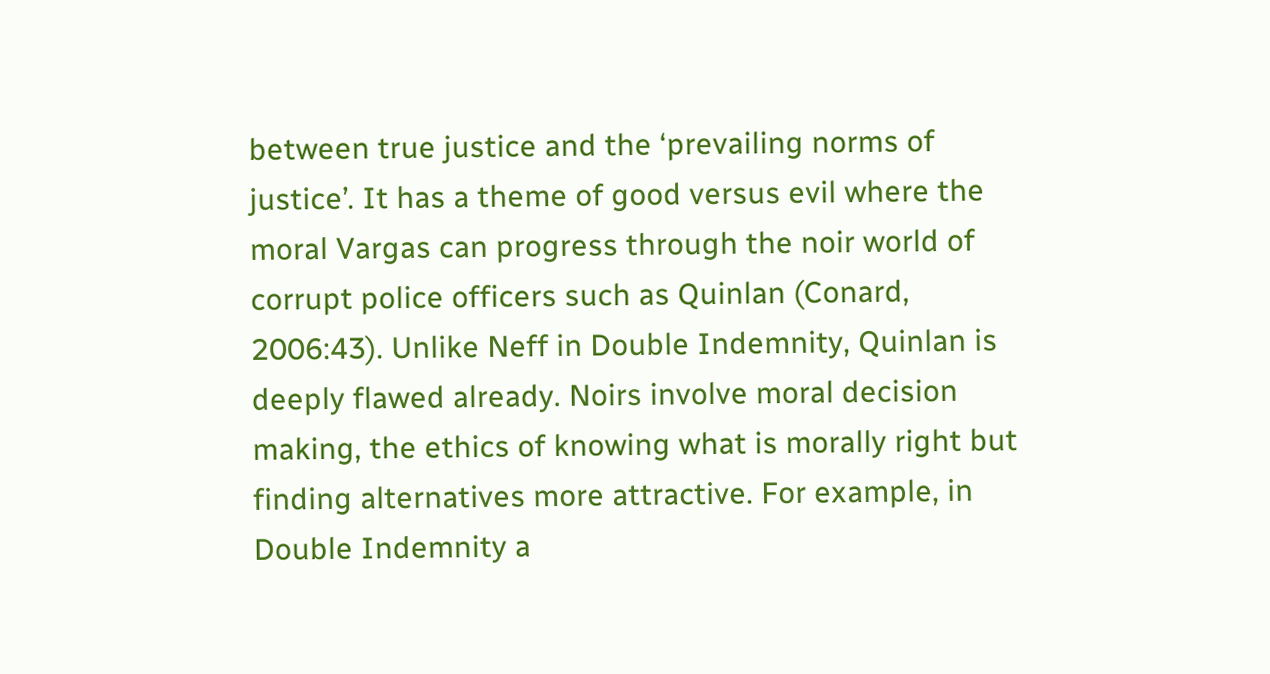between true justice and the ‘prevailing norms of justice’. It has a theme of good versus evil where the moral Vargas can progress through the noir world of corrupt police officers such as Quinlan (Conard, 2006:43). Unlike Neff in Double Indemnity, Quinlan is deeply flawed already. Noirs involve moral decision making, the ethics of knowing what is morally right but finding alternatives more attractive. For example, in Double Indemnity a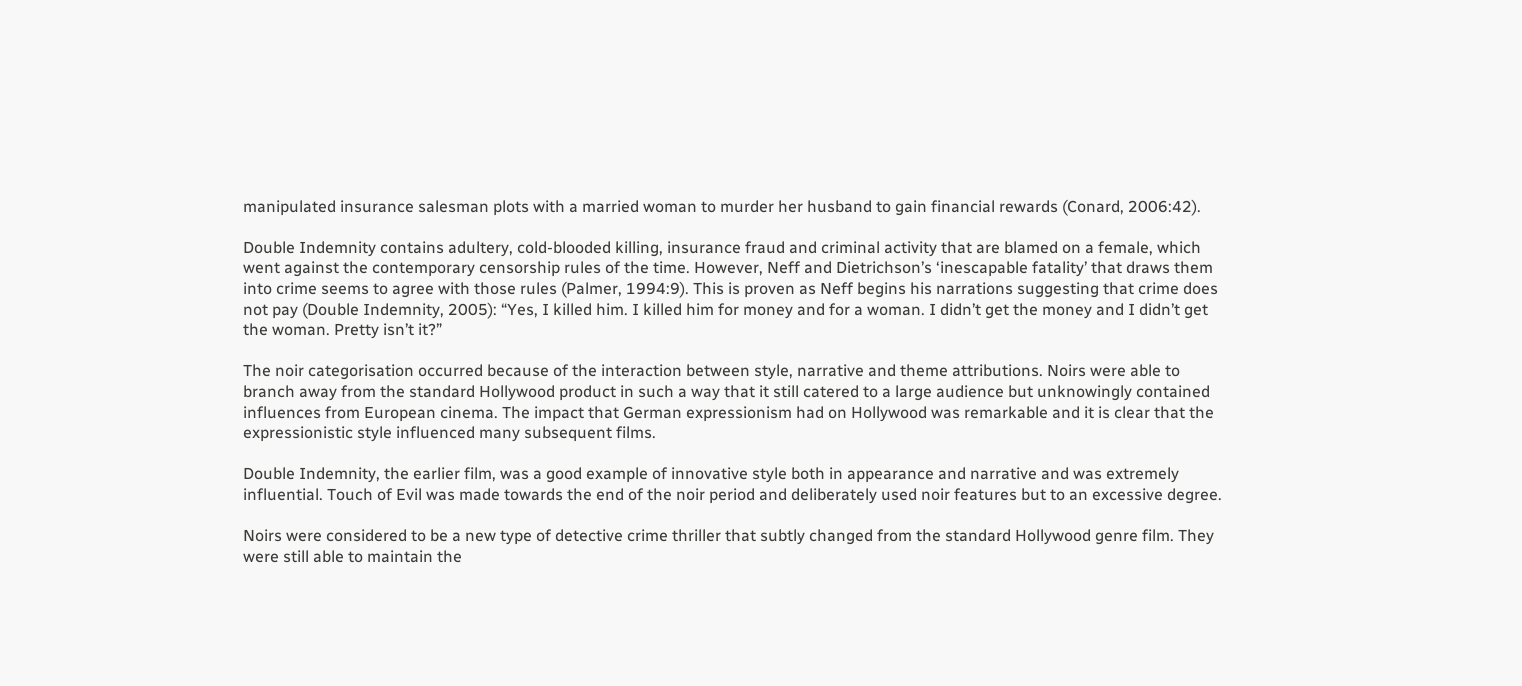manipulated insurance salesman plots with a married woman to murder her husband to gain financial rewards (Conard, 2006:42).

Double Indemnity contains adultery, cold-blooded killing, insurance fraud and criminal activity that are blamed on a female, which went against the contemporary censorship rules of the time. However, Neff and Dietrichson’s ‘inescapable fatality’ that draws them into crime seems to agree with those rules (Palmer, 1994:9). This is proven as Neff begins his narrations suggesting that crime does not pay (Double Indemnity, 2005): “Yes, I killed him. I killed him for money and for a woman. I didn’t get the money and I didn’t get the woman. Pretty isn’t it?”

The noir categorisation occurred because of the interaction between style, narrative and theme attributions. Noirs were able to branch away from the standard Hollywood product in such a way that it still catered to a large audience but unknowingly contained influences from European cinema. The impact that German expressionism had on Hollywood was remarkable and it is clear that the expressionistic style influenced many subsequent films.

Double Indemnity, the earlier film, was a good example of innovative style both in appearance and narrative and was extremely influential. Touch of Evil was made towards the end of the noir period and deliberately used noir features but to an excessive degree.

Noirs were considered to be a new type of detective crime thriller that subtly changed from the standard Hollywood genre film. They were still able to maintain the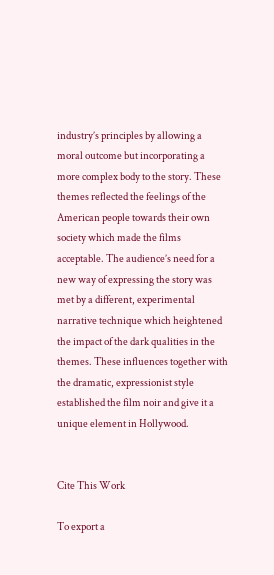industry’s principles by allowing a moral outcome but incorporating a more complex body to the story. These themes reflected the feelings of the American people towards their own society which made the films acceptable. The audience’s need for a new way of expressing the story was met by a different, experimental narrative technique which heightened the impact of the dark qualities in the themes. These influences together with the dramatic, expressionist style established the film noir and give it a unique element in Hollywood.


Cite This Work

To export a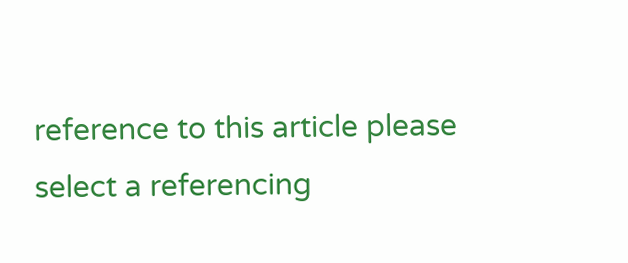reference to this article please select a referencing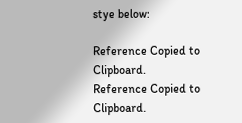stye below:

Reference Copied to Clipboard.
Reference Copied to Clipboard.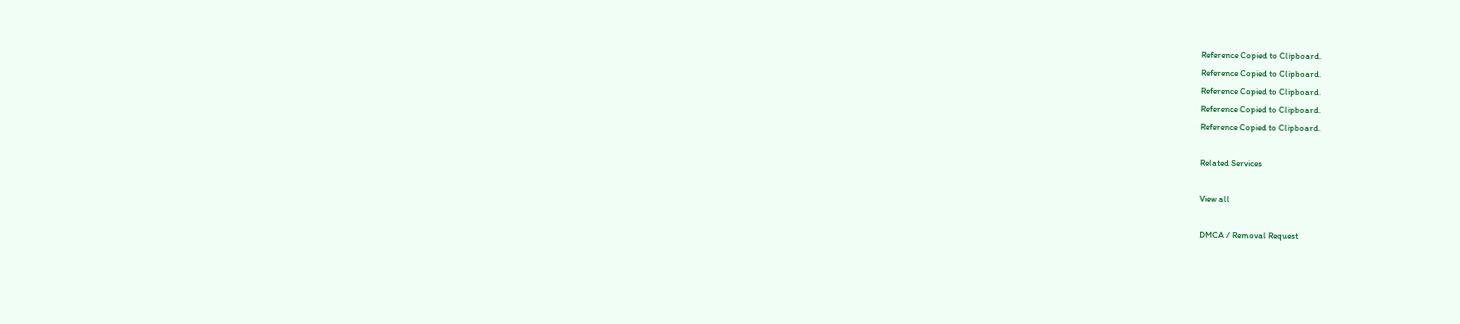Reference Copied to Clipboard.
Reference Copied to Clipboard.
Reference Copied to Clipboard.
Reference Copied to Clipboard.
Reference Copied to Clipboard.

Related Services

View all

DMCA / Removal Request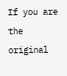If you are the original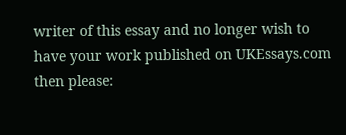writer of this essay and no longer wish to have your work published on UKEssays.com then please: